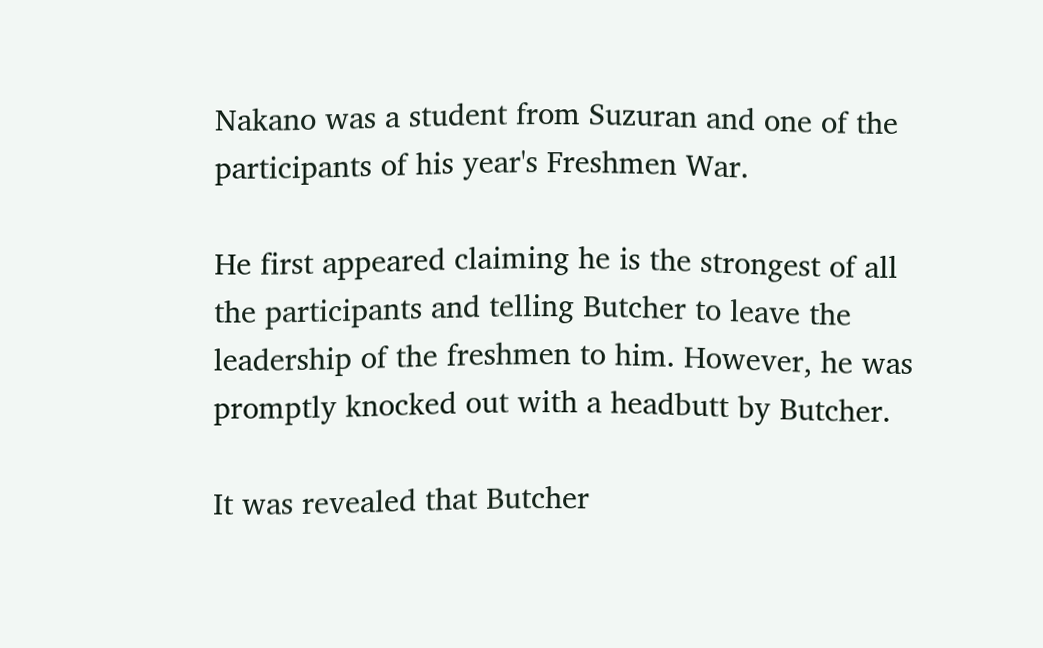Nakano was a student from Suzuran and one of the participants of his year's Freshmen War.

He first appeared claiming he is the strongest of all the participants and telling Butcher to leave the leadership of the freshmen to him. However, he was promptly knocked out with a headbutt by Butcher.

It was revealed that Butcher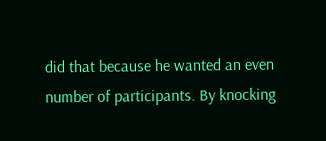did that because he wanted an even number of participants. By knocking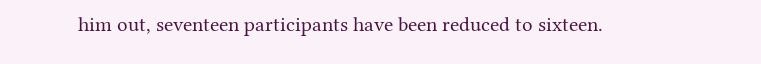him out, seventeen participants have been reduced to sixteen.